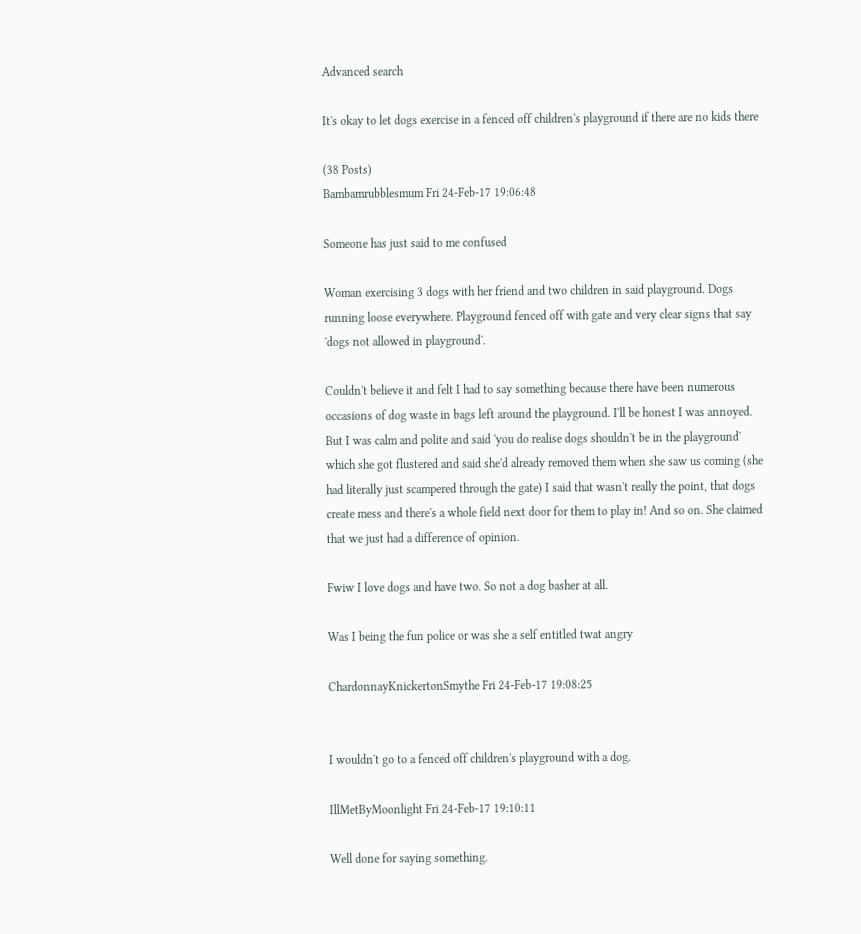Advanced search

It's okay to let dogs exercise in a fenced off children's playground if there are no kids there

(38 Posts)
Bambamrubblesmum Fri 24-Feb-17 19:06:48

Someone has just said to me confused

Woman exercising 3 dogs with her friend and two children in said playground. Dogs running loose everywhere. Playground fenced off with gate and very clear signs that say 'dogs not allowed in playground'.

Couldn't believe it and felt I had to say something because there have been numerous occasions of dog waste in bags left around the playground. I'll be honest I was annoyed. But I was calm and polite and said 'you do realise dogs shouldn't be in the playground' which she got flustered and said she'd already removed them when she saw us coming (she had literally just scampered through the gate) I said that wasn't really the point, that dogs create mess and there's a whole field next door for them to play in! And so on. She claimed that we just had a difference of opinion.

Fwiw I love dogs and have two. So not a dog basher at all.

Was I being the fun police or was she a self entitled twat angry

ChardonnayKnickertonSmythe Fri 24-Feb-17 19:08:25


I wouldn't go to a fenced off children's playground with a dog.

IllMetByMoonlight Fri 24-Feb-17 19:10:11

Well done for saying something.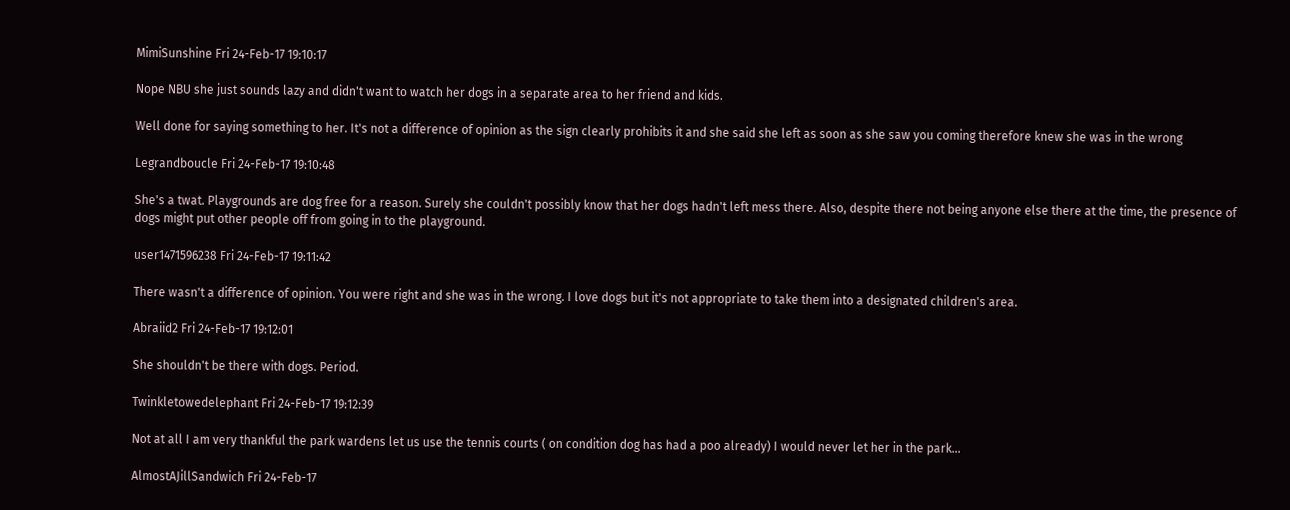MimiSunshine Fri 24-Feb-17 19:10:17

Nope NBU she just sounds lazy and didn't want to watch her dogs in a separate area to her friend and kids.

Well done for saying something to her. It's not a difference of opinion as the sign clearly prohibits it and she said she left as soon as she saw you coming therefore knew she was in the wrong

Legrandboucle Fri 24-Feb-17 19:10:48

She's a twat. Playgrounds are dog free for a reason. Surely she couldn't possibly know that her dogs hadn't left mess there. Also, despite there not being anyone else there at the time, the presence of dogs might put other people off from going in to the playground.

user1471596238 Fri 24-Feb-17 19:11:42

There wasn't a difference of opinion. You were right and she was in the wrong. I love dogs but it's not appropriate to take them into a designated children's area.

Abraiid2 Fri 24-Feb-17 19:12:01

She shouldn't be there with dogs. Period.

Twinkletowedelephant Fri 24-Feb-17 19:12:39

Not at all I am very thankful the park wardens let us use the tennis courts ( on condition dog has had a poo already) I would never let her in the park...

AlmostAJillSandwich Fri 24-Feb-17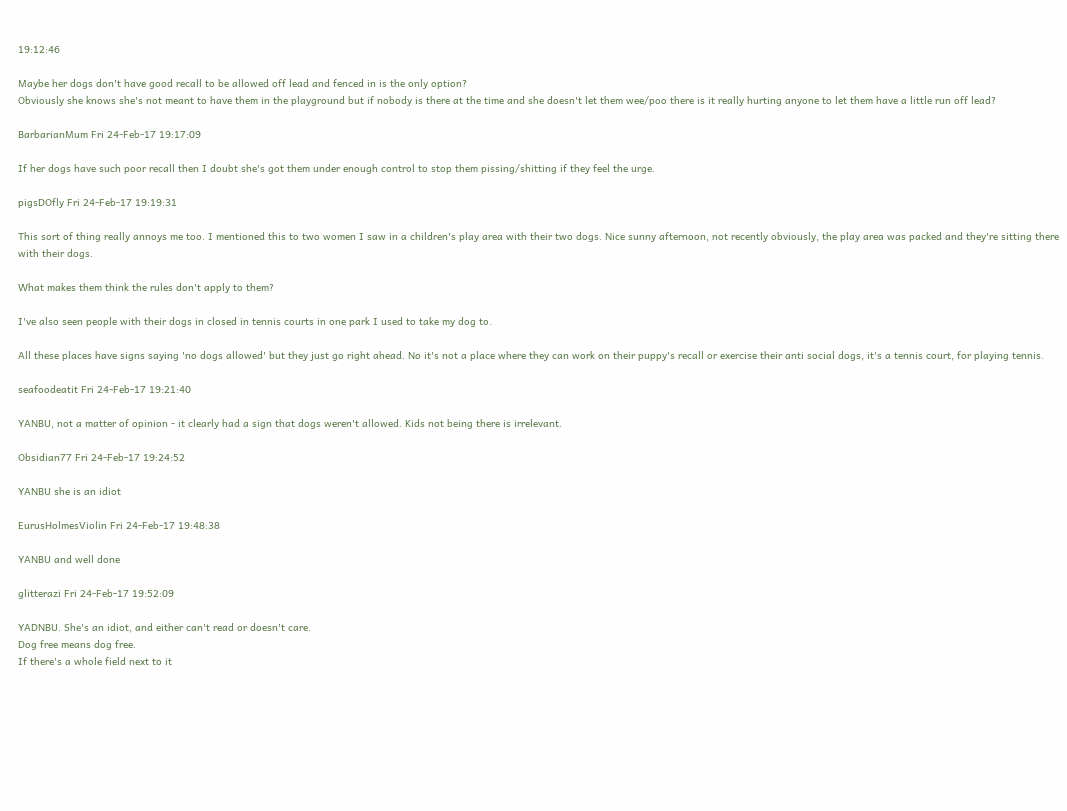19:12:46

Maybe her dogs don't have good recall to be allowed off lead and fenced in is the only option?
Obviously she knows she's not meant to have them in the playground but if nobody is there at the time and she doesn't let them wee/poo there is it really hurting anyone to let them have a little run off lead?

BarbarianMum Fri 24-Feb-17 19:17:09

If her dogs have such poor recall then I doubt she's got them under enough control to stop them pissing/shitting if they feel the urge.

pigsDOfly Fri 24-Feb-17 19:19:31

This sort of thing really annoys me too. I mentioned this to two women I saw in a children's play area with their two dogs. Nice sunny afternoon, not recently obviously, the play area was packed and they're sitting there with their dogs.

What makes them think the rules don't apply to them?

I've also seen people with their dogs in closed in tennis courts in one park I used to take my dog to.

All these places have signs saying 'no dogs allowed' but they just go right ahead. No it's not a place where they can work on their puppy's recall or exercise their anti social dogs, it's a tennis court, for playing tennis.

seafoodeatit Fri 24-Feb-17 19:21:40

YANBU, not a matter of opinion - it clearly had a sign that dogs weren't allowed. Kids not being there is irrelevant.

Obsidian77 Fri 24-Feb-17 19:24:52

YANBU she is an idiot

EurusHolmesViolin Fri 24-Feb-17 19:48:38

YANBU and well done

glitterazi Fri 24-Feb-17 19:52:09

YADNBU. She's an idiot, and either can't read or doesn't care.
Dog free means dog free.
If there's a whole field next to it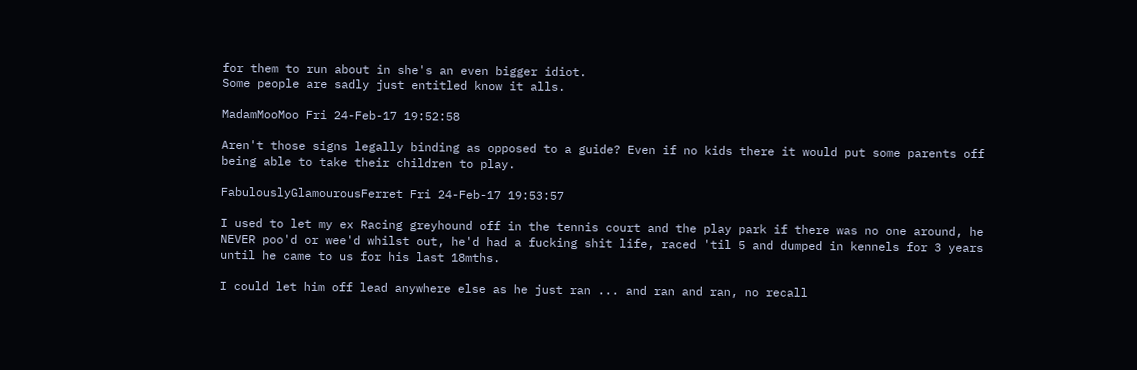for them to run about in she's an even bigger idiot.
Some people are sadly just entitled know it alls.

MadamMooMoo Fri 24-Feb-17 19:52:58

Aren't those signs legally binding as opposed to a guide? Even if no kids there it would put some parents off being able to take their children to play.

FabulouslyGlamourousFerret Fri 24-Feb-17 19:53:57

I used to let my ex Racing greyhound off in the tennis court and the play park if there was no one around, he NEVER poo'd or wee'd whilst out, he'd had a fucking shit life, raced 'til 5 and dumped in kennels for 3 years until he came to us for his last 18mths.

I could let him off lead anywhere else as he just ran ... and ran and ran, no recall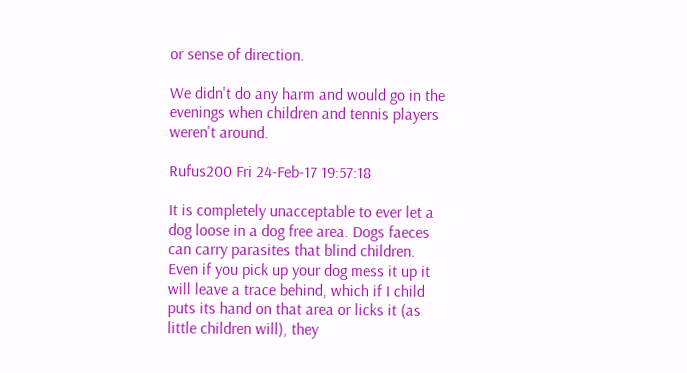or sense of direction.

We didn't do any harm and would go in the evenings when children and tennis players weren't around.

Rufus200 Fri 24-Feb-17 19:57:18

It is completely unacceptable to ever let a dog loose in a dog free area. Dogs faeces can carry parasites that blind children. Even if you pick up your dog mess it up it will leave a trace behind, which if I child puts its hand on that area or licks it (as little children will), they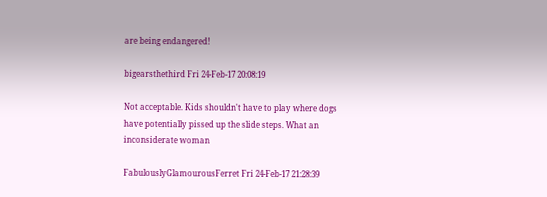are being endangered!

bigearsthethird Fri 24-Feb-17 20:08:19

Not acceptable. Kids shouldn't have to play where dogs have potentially pissed up the slide steps. What an inconsiderate woman

FabulouslyGlamourousFerret Fri 24-Feb-17 21:28:39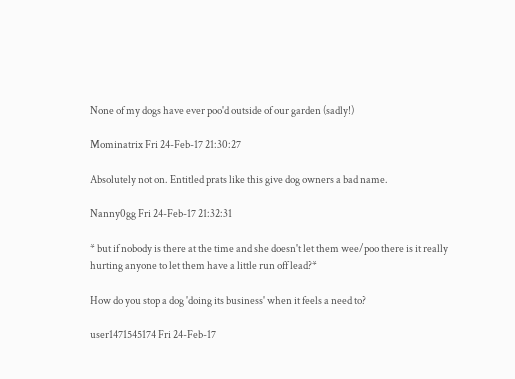None of my dogs have ever poo'd outside of our garden (sadly!)

Mominatrix Fri 24-Feb-17 21:30:27

Absolutely not on. Entitled prats like this give dog owners a bad name.

Nanny0gg Fri 24-Feb-17 21:32:31

* but if nobody is there at the time and she doesn't let them wee/poo there is it really hurting anyone to let them have a little run off lead?*

How do you stop a dog 'doing its business' when it feels a need to?

user1471545174 Fri 24-Feb-17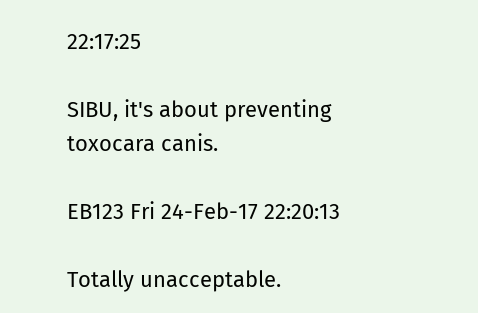22:17:25

SIBU, it's about preventing toxocara canis.

EB123 Fri 24-Feb-17 22:20:13

Totally unacceptable.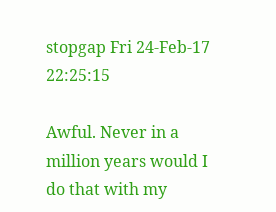stopgap Fri 24-Feb-17 22:25:15

Awful. Never in a million years would I do that with my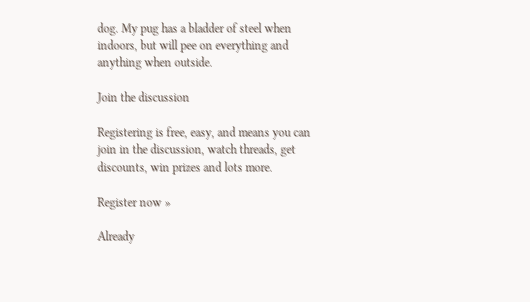dog. My pug has a bladder of steel when indoors, but will pee on everything and anything when outside.

Join the discussion

Registering is free, easy, and means you can join in the discussion, watch threads, get discounts, win prizes and lots more.

Register now »

Already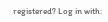registered? Log in with: